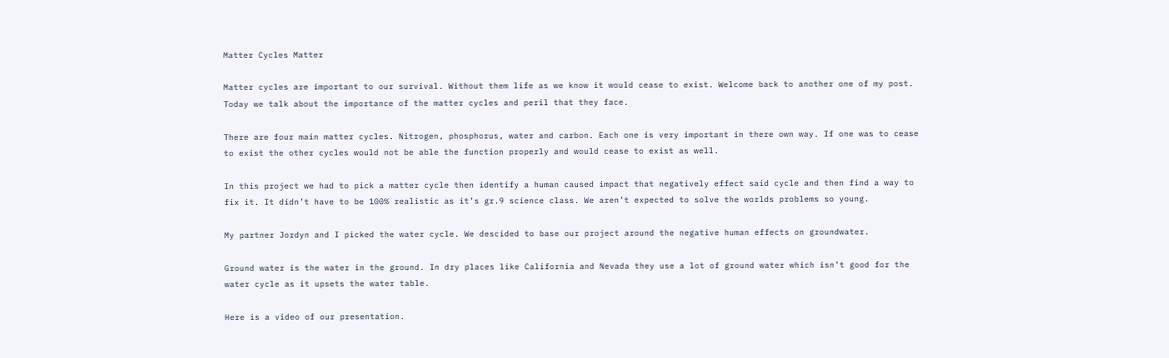Matter Cycles Matter

Matter cycles are important to our survival. Without them life as we know it would cease to exist. Welcome back to another one of my post. Today we talk about the importance of the matter cycles and peril that they face.

There are four main matter cycles. Nitrogen, phosphorus, water and carbon. Each one is very important in there own way. If one was to cease to exist the other cycles would not be able the function properly and would cease to exist as well.

In this project we had to pick a matter cycle then identify a human caused impact that negatively effect said cycle and then find a way to fix it. It didn’t have to be 100% realistic as it’s gr.9 science class. We aren’t expected to solve the worlds problems so young.

My partner Jordyn and I picked the water cycle. We descided to base our project around the negative human effects on groundwater.

Ground water is the water in the ground. In dry places like California and Nevada they use a lot of ground water which isn’t good for the water cycle as it upsets the water table.

Here is a video of our presentation.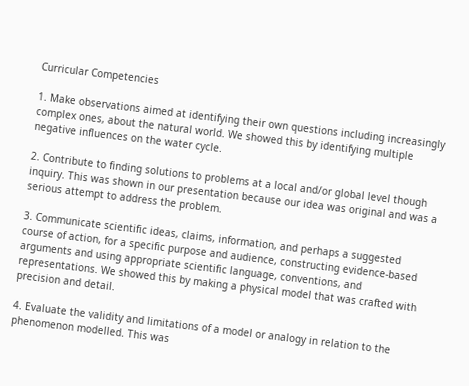Curricular Competencies

1. Make observations aimed at identifying their own questions including increasingly complex ones, about the natural world. We showed this by identifying multiple negative influences on the water cycle.

2. Contribute to finding solutions to problems at a local and/or global level though inquiry. This was shown in our presentation because our idea was original and was a serious attempt to address the problem.

3. Communicate scientific ideas, claims, information, and perhaps a suggested course of action, for a specific purpose and audience, constructing evidence-based arguments and using appropriate scientific language, conventions, and representations. We showed this by making a physical model that was crafted with precision and detail.

4. Evaluate the validity and limitations of a model or analogy in relation to the phenomenon modelled. This was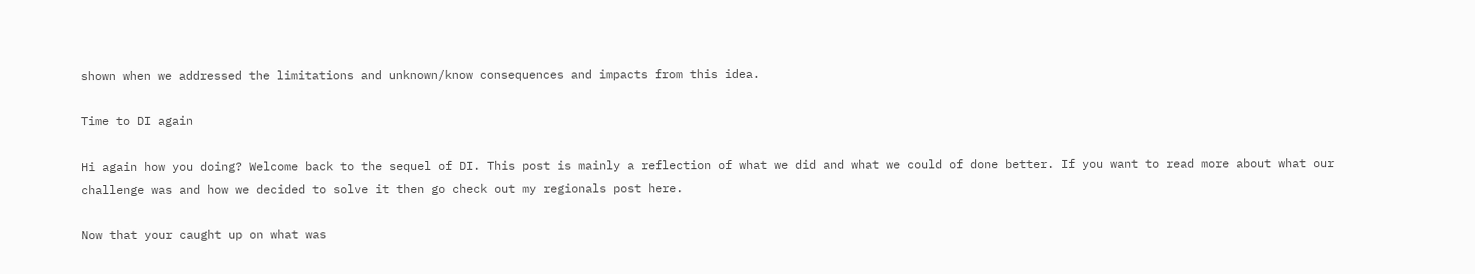shown when we addressed the limitations and unknown/know consequences and impacts from this idea.

Time to DI again

Hi again how you doing? Welcome back to the sequel of DI. This post is mainly a reflection of what we did and what we could of done better. If you want to read more about what our challenge was and how we decided to solve it then go check out my regionals post here.

Now that your caught up on what was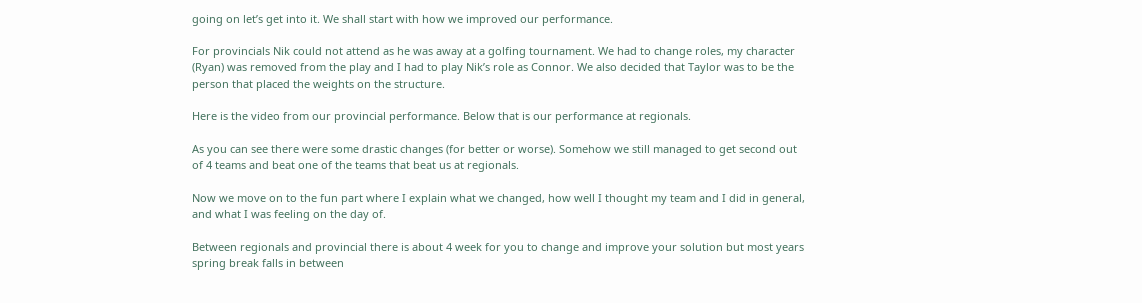going on let’s get into it. We shall start with how we improved our performance.

For provincials Nik could not attend as he was away at a golfing tournament. We had to change roles, my character (Ryan) was removed from the play and I had to play Nik’s role as Connor. We also decided that Taylor was to be the person that placed the weights on the structure.

Here is the video from our provincial performance. Below that is our performance at regionals.

As you can see there were some drastic changes (for better or worse). Somehow we still managed to get second out of 4 teams and beat one of the teams that beat us at regionals.

Now we move on to the fun part where I explain what we changed, how well I thought my team and I did in general, and what I was feeling on the day of.

Between regionals and provincial there is about 4 week for you to change and improve your solution but most years spring break falls in between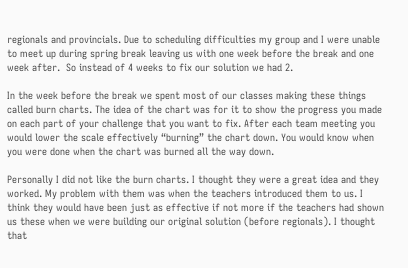regionals and provincials. Due to scheduling difficulties my group and I were unable to meet up during spring break leaving us with one week before the break and one week after.  So instead of 4 weeks to fix our solution we had 2.

In the week before the break we spent most of our classes making these things called burn charts. The idea of the chart was for it to show the progress you made on each part of your challenge that you want to fix. After each team meeting you would lower the scale effectively “burning” the chart down. You would know when you were done when the chart was burned all the way down.

Personally I did not like the burn charts. I thought they were a great idea and they worked. My problem with them was when the teachers introduced them to us. I think they would have been just as effective if not more if the teachers had shown us these when we were building our original solution (before regionals). I thought that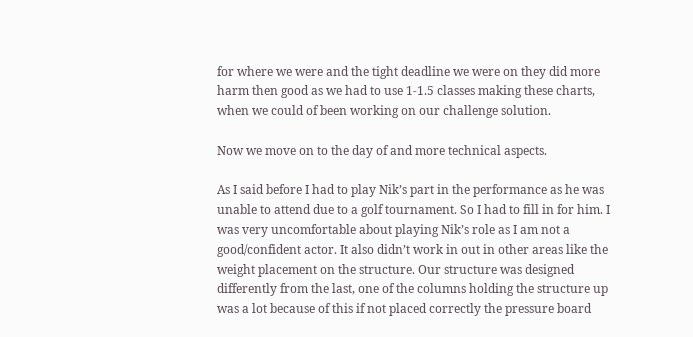for where we were and the tight deadline we were on they did more harm then good as we had to use 1-1.5 classes making these charts, when we could of been working on our challenge solution.

Now we move on to the day of and more technical aspects.

As I said before I had to play Nik’s part in the performance as he was unable to attend due to a golf tournament. So I had to fill in for him. I was very uncomfortable about playing Nik’s role as I am not a good/confident actor. It also didn’t work in out in other areas like the weight placement on the structure. Our structure was designed differently from the last, one of the columns holding the structure up was a lot because of this if not placed correctly the pressure board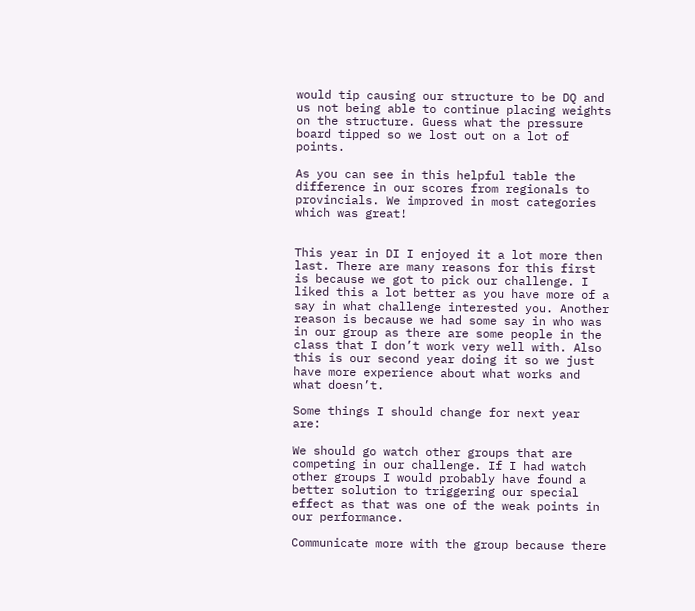would tip causing our structure to be DQ and us not being able to continue placing weights on the structure. Guess what the pressure board tipped so we lost out on a lot of points.

As you can see in this helpful table the difference in our scores from regionals to provincials. We improved in most categories which was great!


This year in DI I enjoyed it a lot more then last. There are many reasons for this first is because we got to pick our challenge. I liked this a lot better as you have more of a say in what challenge interested you. Another reason is because we had some say in who was in our group as there are some people in the class that I don’t work very well with. Also this is our second year doing it so we just have more experience about what works and what doesn’t.

Some things I should change for next year are:

We should go watch other groups that are competing in our challenge. If I had watch other groups I would probably have found a better solution to triggering our special effect as that was one of the weak points in our performance.

Communicate more with the group because there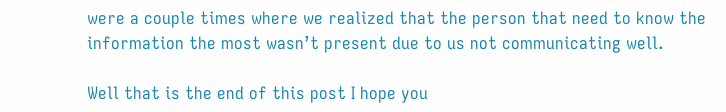were a couple times where we realized that the person that need to know the information the most wasn’t present due to us not communicating well.

Well that is the end of this post I hope you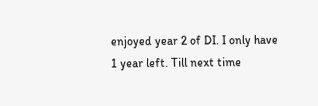enjoyed year 2 of DI. I only have 1 year left. Till next time